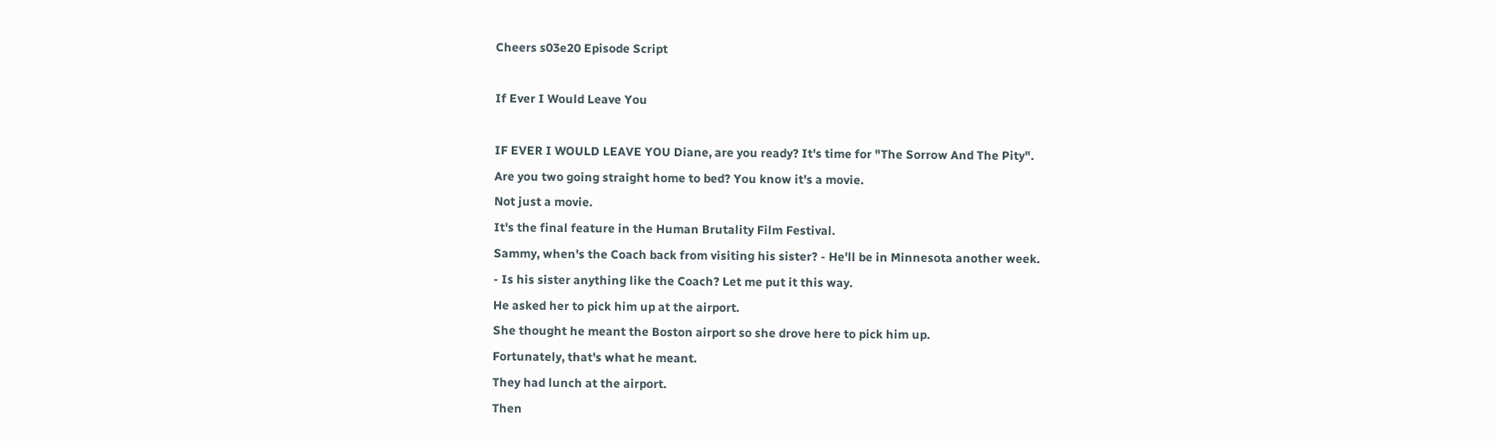Cheers s03e20 Episode Script

If Ever I Would Leave You

IF EVER I WOULD LEAVE YOU Diane, are you ready? It's time for "The Sorrow And The Pity".
Are you two going straight home to bed? You know it's a movie.
Not just a movie.
It's the final feature in the Human Brutality Film Festival.
Sammy, when's the Coach back from visiting his sister? - He'll be in Minnesota another week.
- Is his sister anything like the Coach? Let me put it this way.
He asked her to pick him up at the airport.
She thought he meant the Boston airport so she drove here to pick him up.
Fortunately, that's what he meant.
They had lunch at the airport.
Then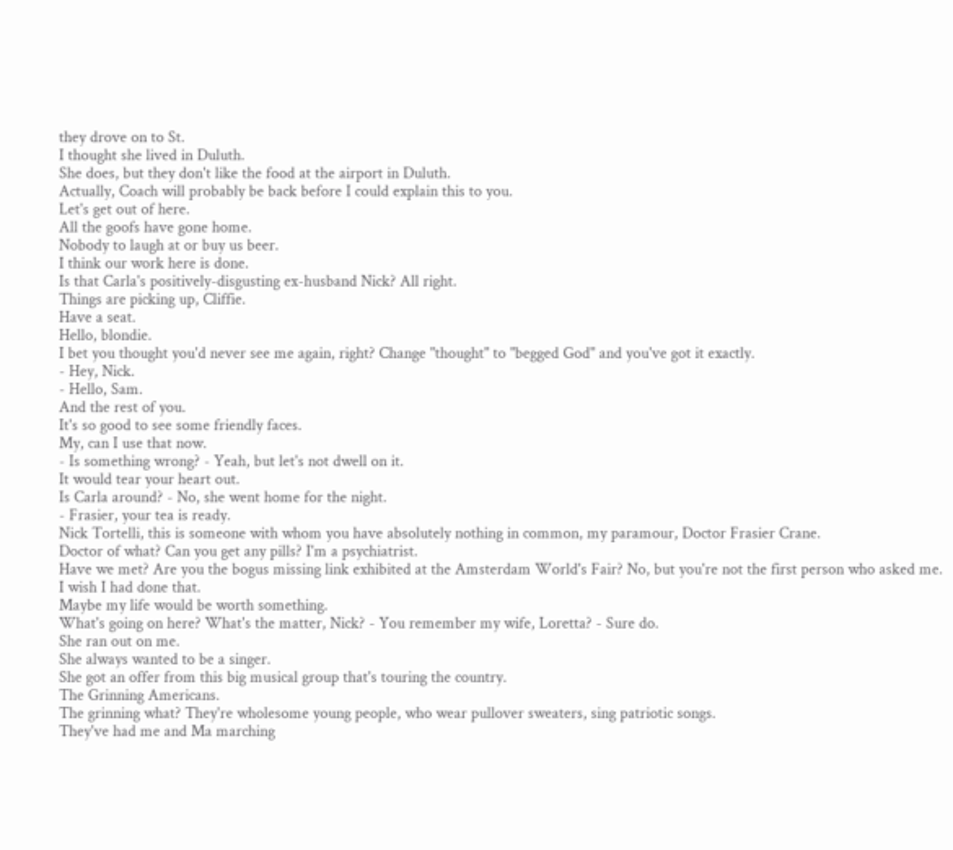they drove on to St.
I thought she lived in Duluth.
She does, but they don't like the food at the airport in Duluth.
Actually, Coach will probably be back before I could explain this to you.
Let's get out of here.
All the goofs have gone home.
Nobody to laugh at or buy us beer.
I think our work here is done.
Is that Carla's positively-disgusting ex-husband Nick? All right.
Things are picking up, Cliffie.
Have a seat.
Hello, blondie.
I bet you thought you'd never see me again, right? Change "thought" to "begged God" and you've got it exactly.
- Hey, Nick.
- Hello, Sam.
And the rest of you.
It's so good to see some friendly faces.
My, can I use that now.
- Is something wrong? - Yeah, but let's not dwell on it.
It would tear your heart out.
Is Carla around? - No, she went home for the night.
- Frasier, your tea is ready.
Nick Tortelli, this is someone with whom you have absolutely nothing in common, my paramour, Doctor Frasier Crane.
Doctor of what? Can you get any pills? I'm a psychiatrist.
Have we met? Are you the bogus missing link exhibited at the Amsterdam World's Fair? No, but you're not the first person who asked me.
I wish I had done that.
Maybe my life would be worth something.
What's going on here? What's the matter, Nick? - You remember my wife, Loretta? - Sure do.
She ran out on me.
She always wanted to be a singer.
She got an offer from this big musical group that's touring the country.
The Grinning Americans.
The grinning what? They're wholesome young people, who wear pullover sweaters, sing patriotic songs.
They've had me and Ma marching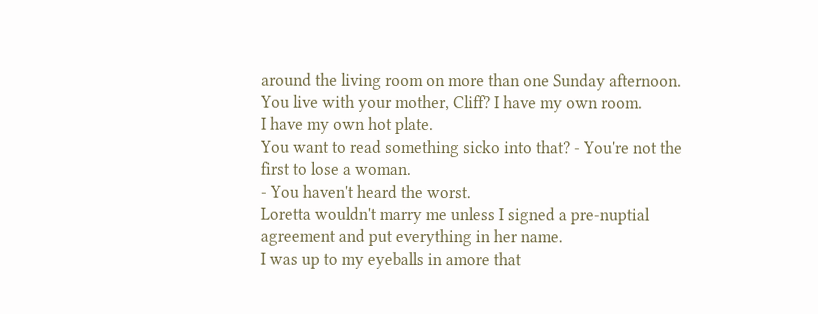around the living room on more than one Sunday afternoon.
You live with your mother, Cliff? I have my own room.
I have my own hot plate.
You want to read something sicko into that? - You're not the first to lose a woman.
- You haven't heard the worst.
Loretta wouldn't marry me unless I signed a pre-nuptial agreement and put everything in her name.
I was up to my eyeballs in amore that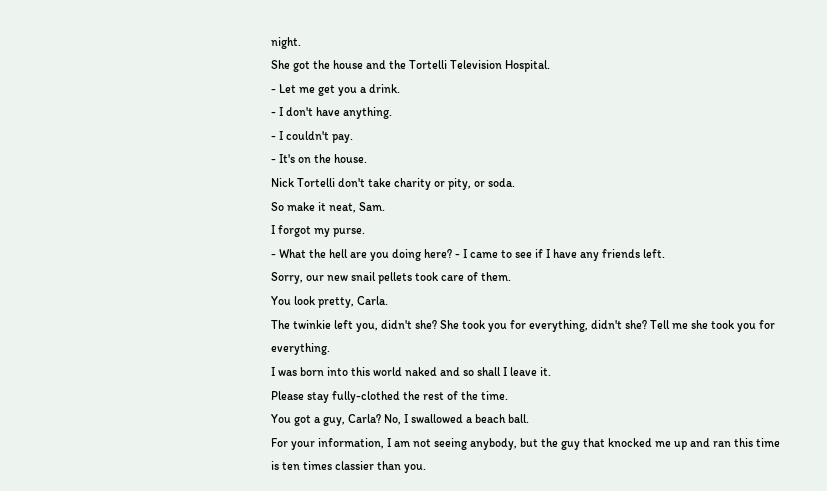night.
She got the house and the Tortelli Television Hospital.
- Let me get you a drink.
- I don't have anything.
- I couldn't pay.
- It's on the house.
Nick Tortelli don't take charity or pity, or soda.
So make it neat, Sam.
I forgot my purse.
- What the hell are you doing here? - I came to see if I have any friends left.
Sorry, our new snail pellets took care of them.
You look pretty, Carla.
The twinkie left you, didn't she? She took you for everything, didn't she? Tell me she took you for everything.
I was born into this world naked and so shall I leave it.
Please stay fully-clothed the rest of the time.
You got a guy, Carla? No, I swallowed a beach ball.
For your information, I am not seeing anybody, but the guy that knocked me up and ran this time is ten times classier than you.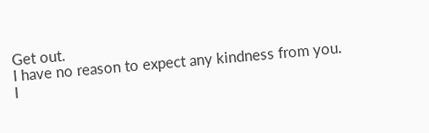Get out.
I have no reason to expect any kindness from you.
I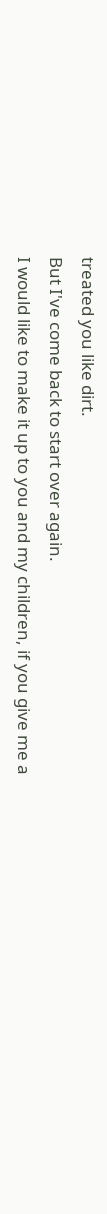treated you like dirt.
But I've come back to start over again.
I would like to make it up to you and my children, if you give me a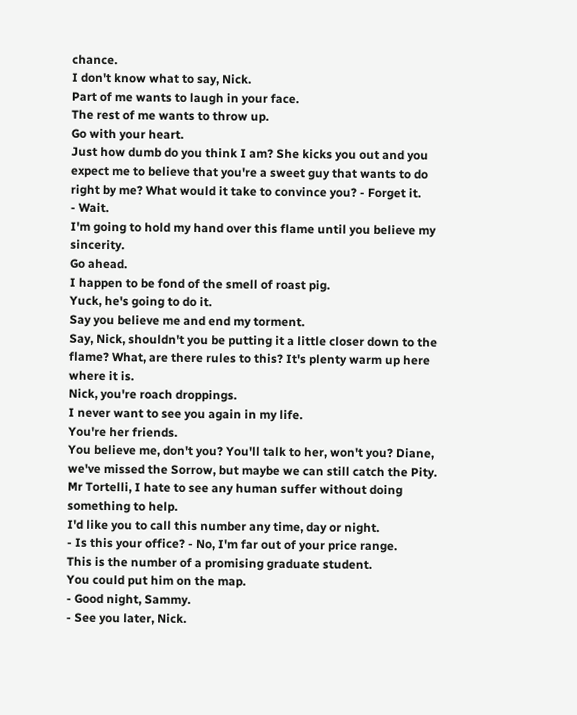chance.
I don't know what to say, Nick.
Part of me wants to laugh in your face.
The rest of me wants to throw up.
Go with your heart.
Just how dumb do you think I am? She kicks you out and you expect me to believe that you're a sweet guy that wants to do right by me? What would it take to convince you? - Forget it.
- Wait.
I'm going to hold my hand over this flame until you believe my sincerity.
Go ahead.
I happen to be fond of the smell of roast pig.
Yuck, he's going to do it.
Say you believe me and end my torment.
Say, Nick, shouldn't you be putting it a little closer down to the flame? What, are there rules to this? It's plenty warm up here where it is.
Nick, you're roach droppings.
I never want to see you again in my life.
You're her friends.
You believe me, don't you? You'll talk to her, won't you? Diane, we've missed the Sorrow, but maybe we can still catch the Pity.
Mr Tortelli, I hate to see any human suffer without doing something to help.
I'd like you to call this number any time, day or night.
- Is this your office? - No, I'm far out of your price range.
This is the number of a promising graduate student.
You could put him on the map.
- Good night, Sammy.
- See you later, Nick.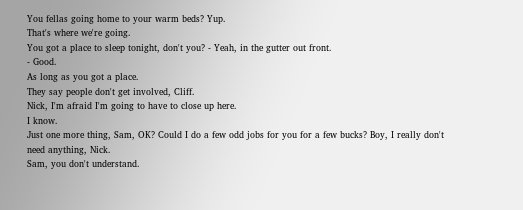You fellas going home to your warm beds? Yup.
That's where we're going.
You got a place to sleep tonight, don't you? - Yeah, in the gutter out front.
- Good.
As long as you got a place.
They say people don't get involved, Cliff.
Nick, I'm afraid I'm going to have to close up here.
I know.
Just one more thing, Sam, OK? Could I do a few odd jobs for you for a few bucks? Boy, I really don't need anything, Nick.
Sam, you don't understand.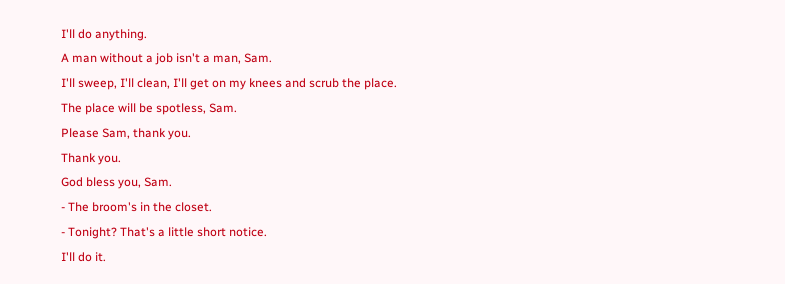I'll do anything.
A man without a job isn't a man, Sam.
I'll sweep, I'll clean, I'll get on my knees and scrub the place.
The place will be spotless, Sam.
Please Sam, thank you.
Thank you.
God bless you, Sam.
- The broom's in the closet.
- Tonight? That's a little short notice.
I'll do it.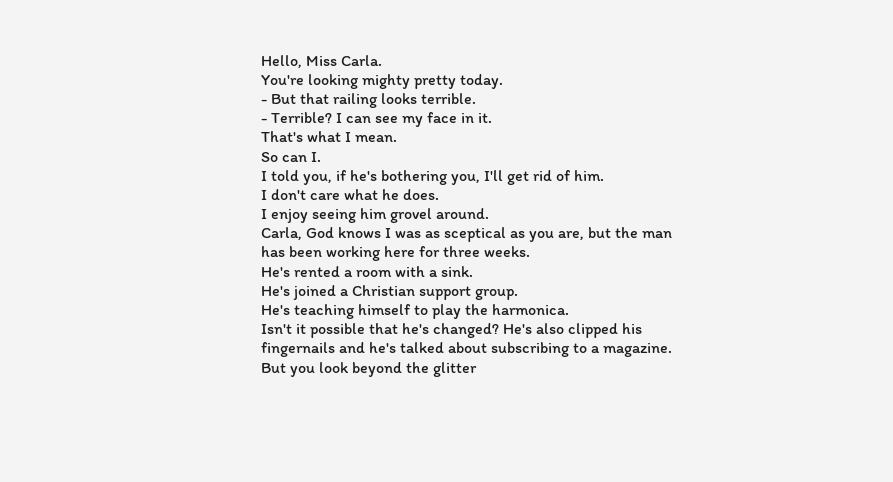Hello, Miss Carla.
You're looking mighty pretty today.
- But that railing looks terrible.
- Terrible? I can see my face in it.
That's what I mean.
So can I.
I told you, if he's bothering you, I'll get rid of him.
I don't care what he does.
I enjoy seeing him grovel around.
Carla, God knows I was as sceptical as you are, but the man has been working here for three weeks.
He's rented a room with a sink.
He's joined a Christian support group.
He's teaching himself to play the harmonica.
Isn't it possible that he's changed? He's also clipped his fingernails and he's talked about subscribing to a magazine.
But you look beyond the glitter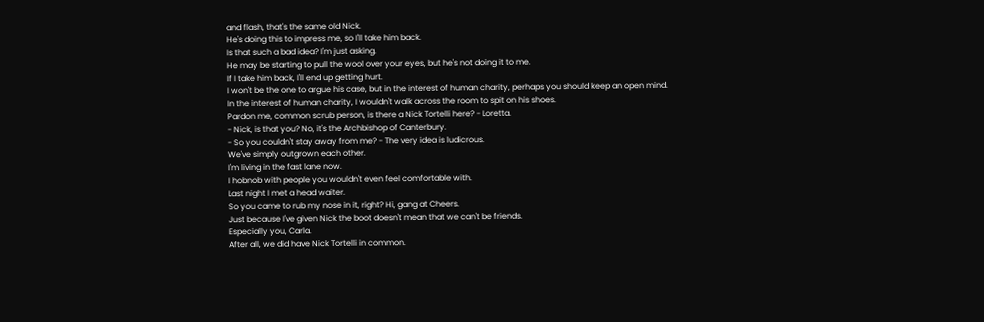and flash, that's the same old Nick.
He's doing this to impress me, so I'll take him back.
Is that such a bad idea? I'm just asking.
He may be starting to pull the wool over your eyes, but he's not doing it to me.
If I take him back, I'll end up getting hurt.
I won't be the one to argue his case, but in the interest of human charity, perhaps you should keep an open mind.
In the interest of human charity, I wouldn't walk across the room to spit on his shoes.
Pardon me, common scrub person, is there a Nick Tortelli here? - Loretta.
- Nick, is that you? No, it's the Archbishop of Canterbury.
- So you couldn't stay away from me? - The very idea is ludicrous.
We've simply outgrown each other.
I'm living in the fast lane now.
I hobnob with people you wouldn't even feel comfortable with.
Last night I met a head waiter.
So you came to rub my nose in it, right? Hi, gang at Cheers.
Just because I've given Nick the boot doesn't mean that we can't be friends.
Especially you, Carla.
After all, we did have Nick Tortelli in common.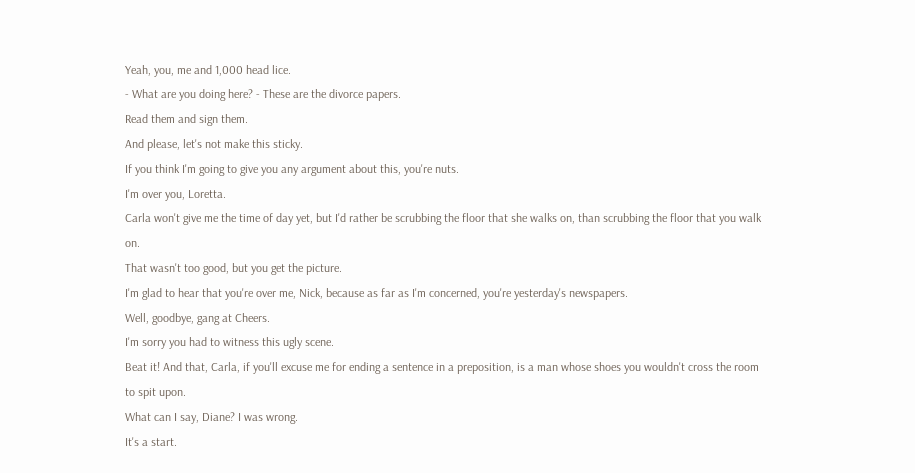Yeah, you, me and 1,000 head lice.
- What are you doing here? - These are the divorce papers.
Read them and sign them.
And please, let's not make this sticky.
If you think I'm going to give you any argument about this, you're nuts.
I'm over you, Loretta.
Carla won't give me the time of day yet, but I'd rather be scrubbing the floor that she walks on, than scrubbing the floor that you walk on.
That wasn't too good, but you get the picture.
I'm glad to hear that you're over me, Nick, because as far as I'm concerned, you're yesterday's newspapers.
Well, goodbye, gang at Cheers.
I'm sorry you had to witness this ugly scene.
Beat it! And that, Carla, if you'll excuse me for ending a sentence in a preposition, is a man whose shoes you wouldn't cross the room to spit upon.
What can I say, Diane? I was wrong.
It's a start.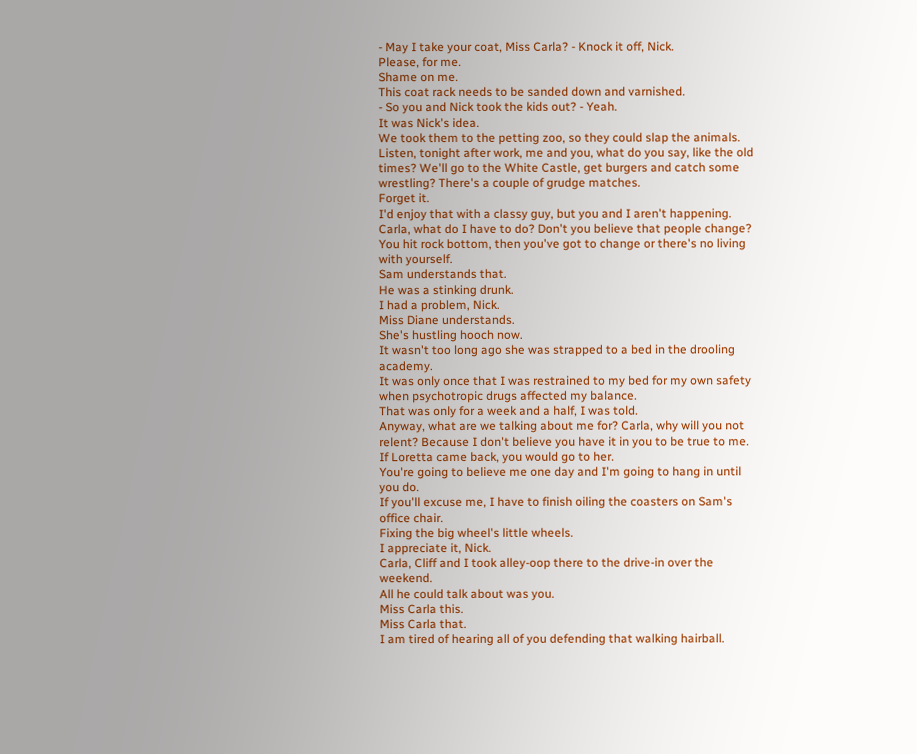- May I take your coat, Miss Carla? - Knock it off, Nick.
Please, for me.
Shame on me.
This coat rack needs to be sanded down and varnished.
- So you and Nick took the kids out? - Yeah.
It was Nick's idea.
We took them to the petting zoo, so they could slap the animals.
Listen, tonight after work, me and you, what do you say, like the old times? We'll go to the White Castle, get burgers and catch some wrestling? There's a couple of grudge matches.
Forget it.
I'd enjoy that with a classy guy, but you and I aren't happening.
Carla, what do I have to do? Don't you believe that people change? You hit rock bottom, then you've got to change or there's no living with yourself.
Sam understands that.
He was a stinking drunk.
I had a problem, Nick.
Miss Diane understands.
She's hustling hooch now.
It wasn't too long ago she was strapped to a bed in the drooling academy.
It was only once that I was restrained to my bed for my own safety when psychotropic drugs affected my balance.
That was only for a week and a half, I was told.
Anyway, what are we talking about me for? Carla, why will you not relent? Because I don't believe you have it in you to be true to me.
If Loretta came back, you would go to her.
You're going to believe me one day and I'm going to hang in until you do.
If you'll excuse me, I have to finish oiling the coasters on Sam's office chair.
Fixing the big wheel's little wheels.
I appreciate it, Nick.
Carla, Cliff and I took alley-oop there to the drive-in over the weekend.
All he could talk about was you.
Miss Carla this.
Miss Carla that.
I am tired of hearing all of you defending that walking hairball.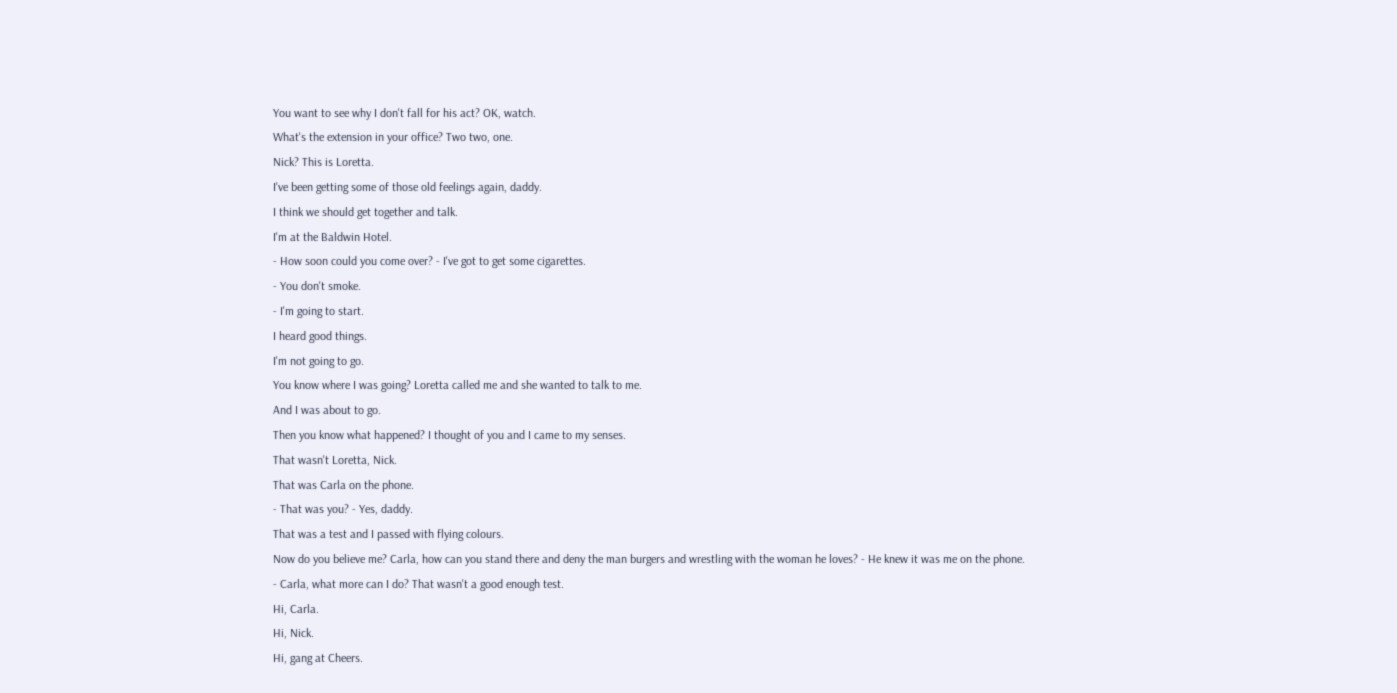You want to see why I don't fall for his act? OK, watch.
What's the extension in your office? Two two, one.
Nick? This is Loretta.
I've been getting some of those old feelings again, daddy.
I think we should get together and talk.
I'm at the Baldwin Hotel.
- How soon could you come over? - I've got to get some cigarettes.
- You don't smoke.
- I'm going to start.
I heard good things.
I'm not going to go.
You know where I was going? Loretta called me and she wanted to talk to me.
And I was about to go.
Then you know what happened? I thought of you and I came to my senses.
That wasn't Loretta, Nick.
That was Carla on the phone.
- That was you? - Yes, daddy.
That was a test and I passed with flying colours.
Now do you believe me? Carla, how can you stand there and deny the man burgers and wrestling with the woman he loves? - He knew it was me on the phone.
- Carla, what more can I do? That wasn't a good enough test.
Hi, Carla.
Hi, Nick.
Hi, gang at Cheers.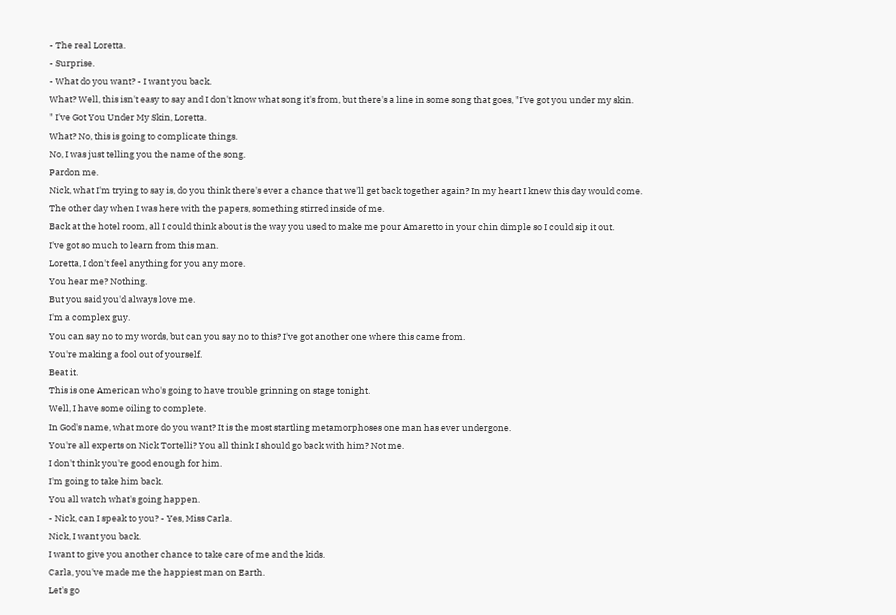- The real Loretta.
- Surprise.
- What do you want? - I want you back.
What? Well, this isn't easy to say and I don't know what song it's from, but there's a line in some song that goes, "I've got you under my skin.
" I've Got You Under My Skin, Loretta.
What? No, this is going to complicate things.
No, I was just telling you the name of the song.
Pardon me.
Nick, what I'm trying to say is, do you think there's ever a chance that we'll get back together again? In my heart I knew this day would come.
The other day when I was here with the papers, something stirred inside of me.
Back at the hotel room, all I could think about is the way you used to make me pour Amaretto in your chin dimple so I could sip it out.
I've got so much to learn from this man.
Loretta, I don't feel anything for you any more.
You hear me? Nothing.
But you said you'd always love me.
I'm a complex guy.
You can say no to my words, but can you say no to this? I've got another one where this came from.
You're making a fool out of yourself.
Beat it.
This is one American who's going to have trouble grinning on stage tonight.
Well, I have some oiling to complete.
In God's name, what more do you want? It is the most startling metamorphoses one man has ever undergone.
You're all experts on Nick Tortelli? You all think I should go back with him? Not me.
I don't think you're good enough for him.
I'm going to take him back.
You all watch what's going happen.
- Nick, can I speak to you? - Yes, Miss Carla.
Nick, I want you back.
I want to give you another chance to take care of me and the kids.
Carla, you've made me the happiest man on Earth.
Let's go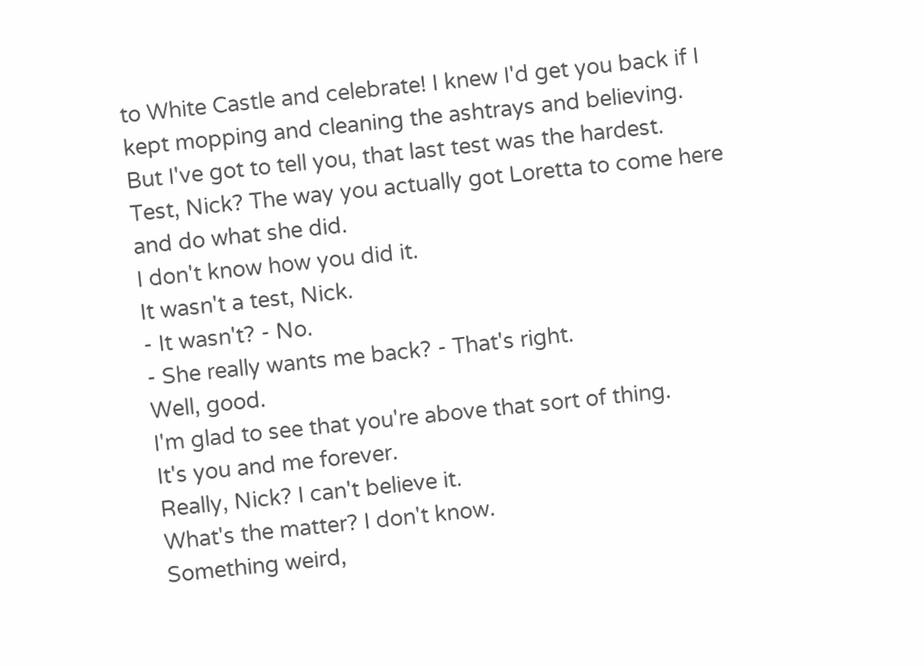to White Castle and celebrate! I knew I'd get you back if I kept mopping and cleaning the ashtrays and believing.
But I've got to tell you, that last test was the hardest.
Test, Nick? The way you actually got Loretta to come here and do what she did.
I don't know how you did it.
It wasn't a test, Nick.
- It wasn't? - No.
- She really wants me back? - That's right.
Well, good.
I'm glad to see that you're above that sort of thing.
It's you and me forever.
Really, Nick? I can't believe it.
What's the matter? I don't know.
Something weird,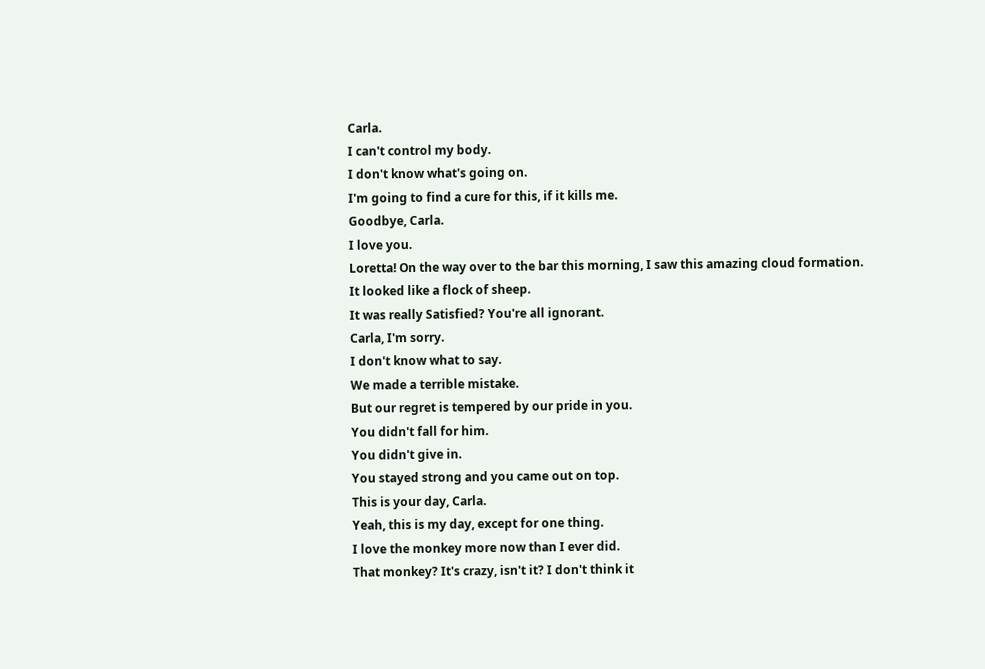Carla.
I can't control my body.
I don't know what's going on.
I'm going to find a cure for this, if it kills me.
Goodbye, Carla.
I love you.
Loretta! On the way over to the bar this morning, I saw this amazing cloud formation.
It looked like a flock of sheep.
It was really Satisfied? You're all ignorant.
Carla, I'm sorry.
I don't know what to say.
We made a terrible mistake.
But our regret is tempered by our pride in you.
You didn't fall for him.
You didn't give in.
You stayed strong and you came out on top.
This is your day, Carla.
Yeah, this is my day, except for one thing.
I love the monkey more now than I ever did.
That monkey? It's crazy, isn't it? I don't think it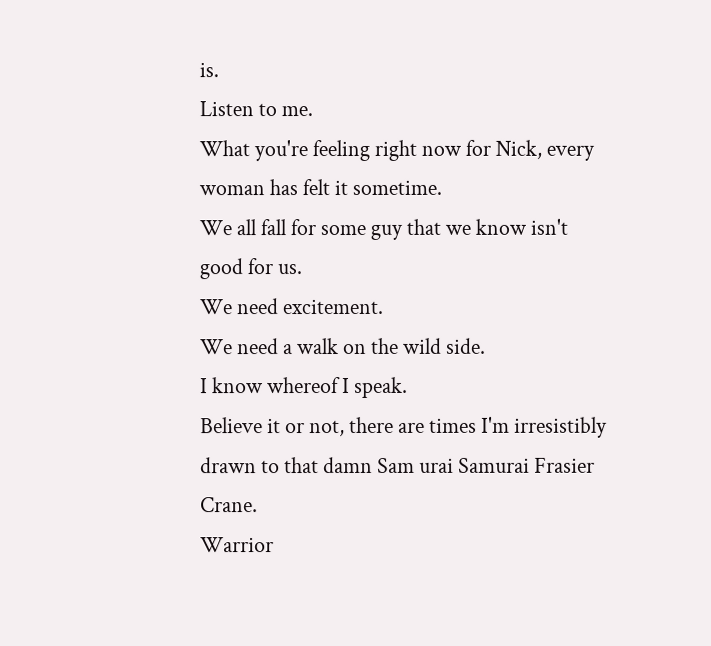is.
Listen to me.
What you're feeling right now for Nick, every woman has felt it sometime.
We all fall for some guy that we know isn't good for us.
We need excitement.
We need a walk on the wild side.
I know whereof I speak.
Believe it or not, there are times I'm irresistibly drawn to that damn Sam urai Samurai Frasier Crane.
Warrior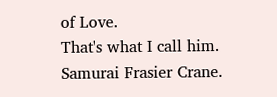of Love.
That's what I call him.
Samurai Frasier Crane.